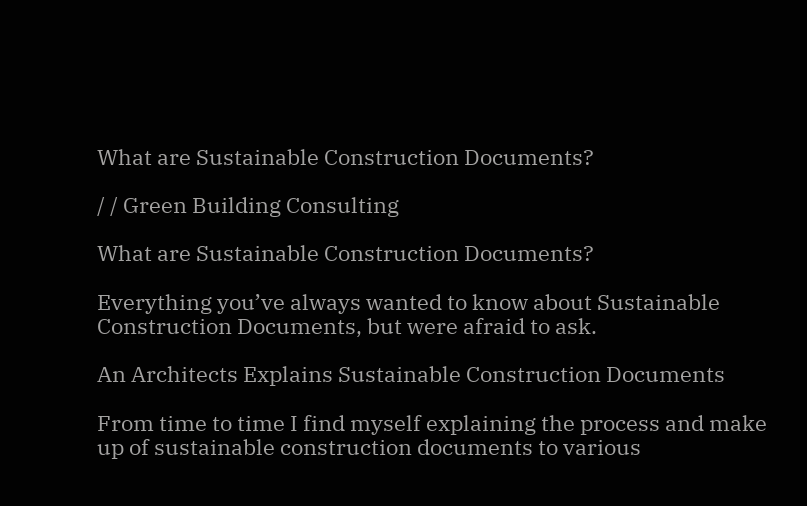What are Sustainable Construction Documents?

/ / Green Building Consulting

What are Sustainable Construction Documents?

Everything you’ve always wanted to know about Sustainable Construction Documents, but were afraid to ask.

An Architects Explains Sustainable Construction Documents

From time to time I find myself explaining the process and make up of sustainable construction documents to various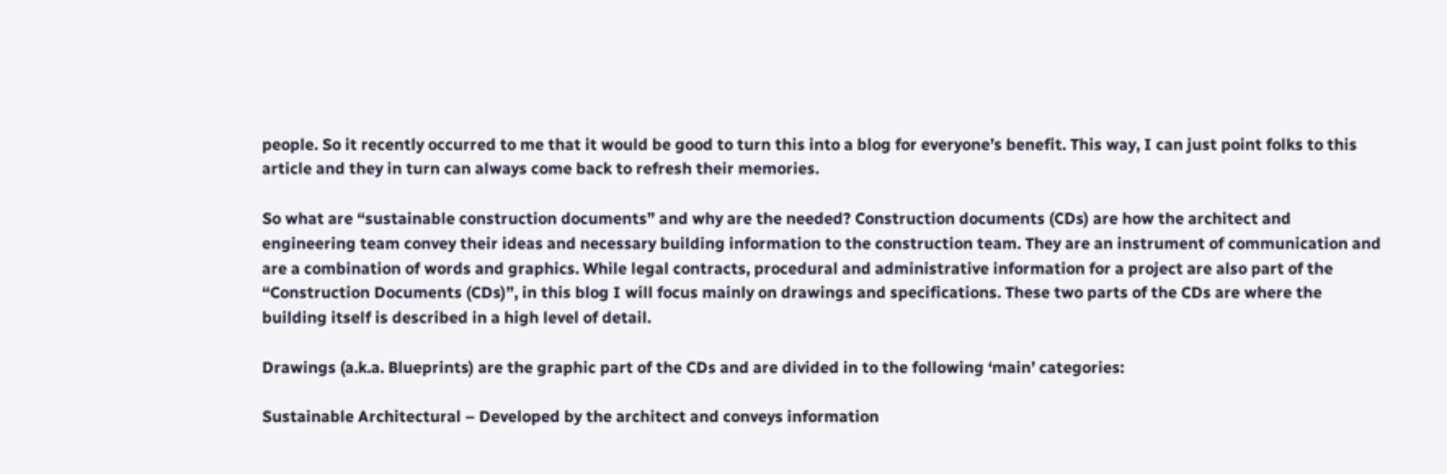people. So it recently occurred to me that it would be good to turn this into a blog for everyone’s benefit. This way, I can just point folks to this article and they in turn can always come back to refresh their memories.

So what are “sustainable construction documents” and why are the needed? Construction documents (CDs) are how the architect and engineering team convey their ideas and necessary building information to the construction team. They are an instrument of communication and are a combination of words and graphics. While legal contracts, procedural and administrative information for a project are also part of the “Construction Documents (CDs)”, in this blog I will focus mainly on drawings and specifications. These two parts of the CDs are where the building itself is described in a high level of detail.

Drawings (a.k.a. Blueprints) are the graphic part of the CDs and are divided in to the following ‘main’ categories:

Sustainable Architectural – Developed by the architect and conveys information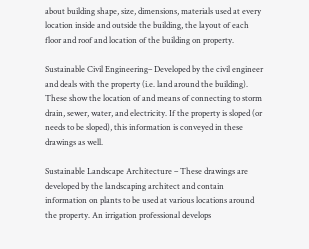about building shape, size, dimensions, materials used at every location inside and outside the building, the layout of each floor and roof and location of the building on property.

Sustainable Civil Engineering– Developed by the civil engineer and deals with the property (i.e. land around the building). These show the location of and means of connecting to storm drain, sewer, water, and electricity. If the property is sloped (or needs to be sloped), this information is conveyed in these drawings as well.

Sustainable Landscape Architecture – These drawings are developed by the landscaping architect and contain information on plants to be used at various locations around the property. An irrigation professional develops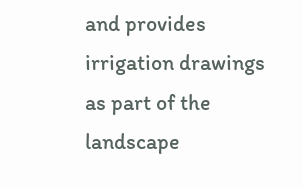and provides irrigation drawings as part of the landscape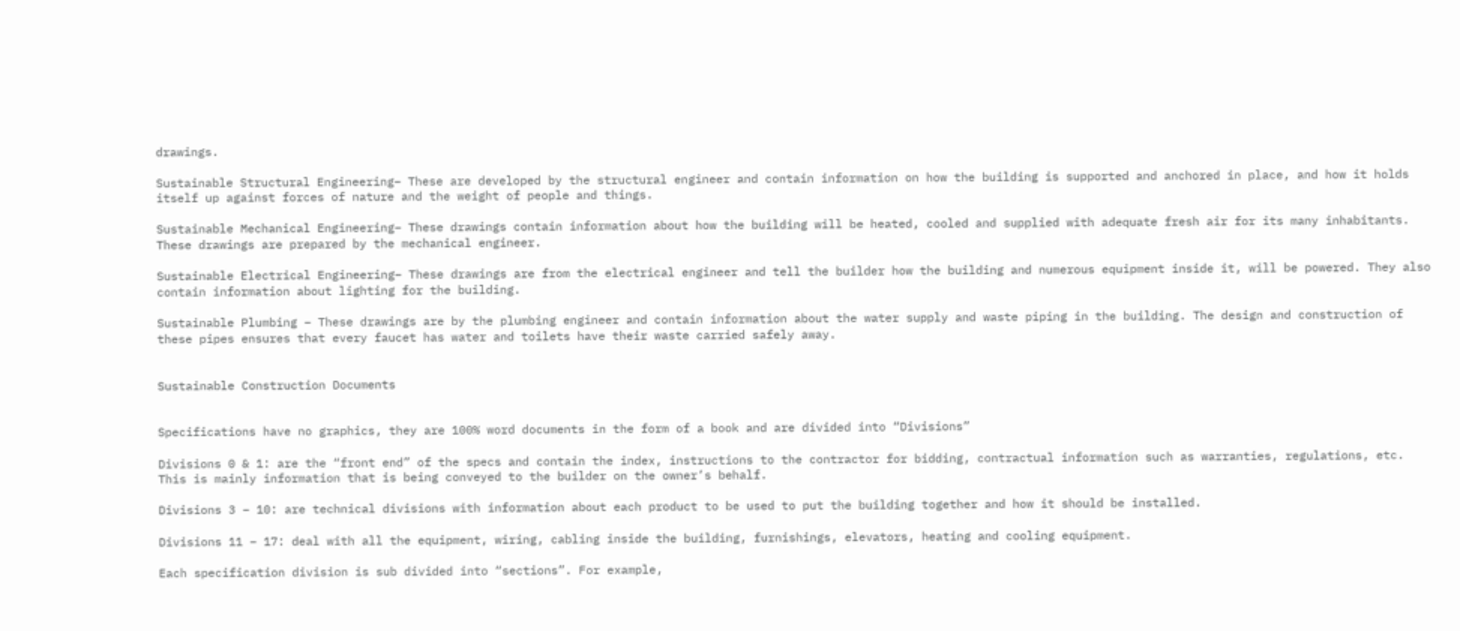drawings.

Sustainable Structural Engineering– These are developed by the structural engineer and contain information on how the building is supported and anchored in place, and how it holds itself up against forces of nature and the weight of people and things.

Sustainable Mechanical Engineering– These drawings contain information about how the building will be heated, cooled and supplied with adequate fresh air for its many inhabitants. These drawings are prepared by the mechanical engineer.

Sustainable Electrical Engineering– These drawings are from the electrical engineer and tell the builder how the building and numerous equipment inside it, will be powered. They also contain information about lighting for the building.

Sustainable Plumbing – These drawings are by the plumbing engineer and contain information about the water supply and waste piping in the building. The design and construction of these pipes ensures that every faucet has water and toilets have their waste carried safely away.


Sustainable Construction Documents


Specifications have no graphics, they are 100% word documents in the form of a book and are divided into “Divisions”

Divisions 0 & 1: are the “front end” of the specs and contain the index, instructions to the contractor for bidding, contractual information such as warranties, regulations, etc. This is mainly information that is being conveyed to the builder on the owner’s behalf.

Divisions 3 – 10: are technical divisions with information about each product to be used to put the building together and how it should be installed.

Divisions 11 – 17: deal with all the equipment, wiring, cabling inside the building, furnishings, elevators, heating and cooling equipment.

Each specification division is sub divided into “sections”. For example,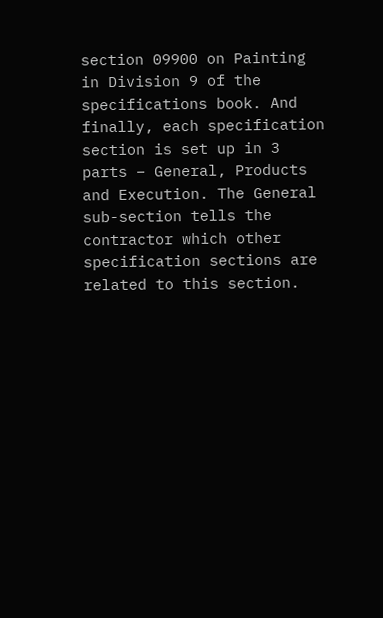section 09900 on Painting in Division 9 of the specifications book. And finally, each specification section is set up in 3 parts – General, Products and Execution. The General sub-section tells the contractor which other specification sections are related to this section.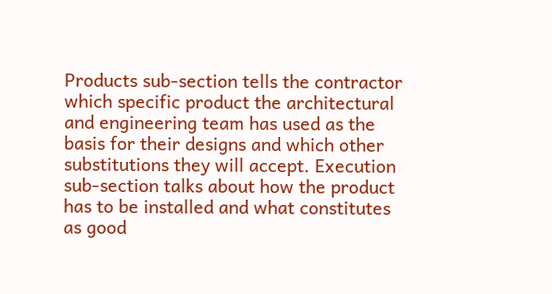Products sub-section tells the contractor which specific product the architectural and engineering team has used as the basis for their designs and which other substitutions they will accept. Execution sub-section talks about how the product has to be installed and what constitutes as good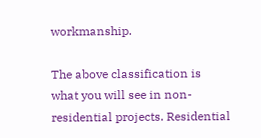workmanship.

The above classification is what you will see in non-residential projects. Residential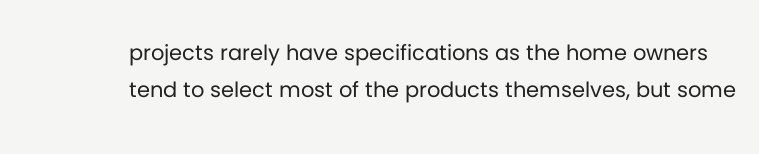projects rarely have specifications as the home owners tend to select most of the products themselves, but some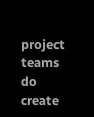project teams do create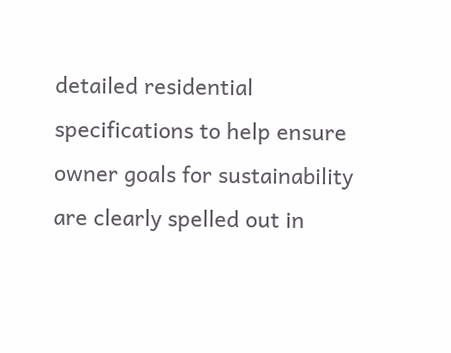detailed residential specifications to help ensure owner goals for sustainability are clearly spelled out in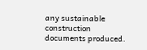any sustainable construction documents produced.